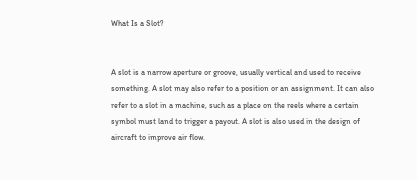What Is a Slot?


A slot is a narrow aperture or groove, usually vertical and used to receive something. A slot may also refer to a position or an assignment. It can also refer to a slot in a machine, such as a place on the reels where a certain symbol must land to trigger a payout. A slot is also used in the design of aircraft to improve air flow.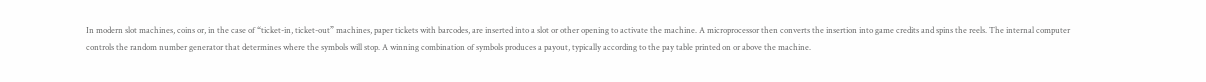In modern slot machines, coins or, in the case of “ticket-in, ticket-out” machines, paper tickets with barcodes, are inserted into a slot or other opening to activate the machine. A microprocessor then converts the insertion into game credits and spins the reels. The internal computer controls the random number generator that determines where the symbols will stop. A winning combination of symbols produces a payout, typically according to the pay table printed on or above the machine.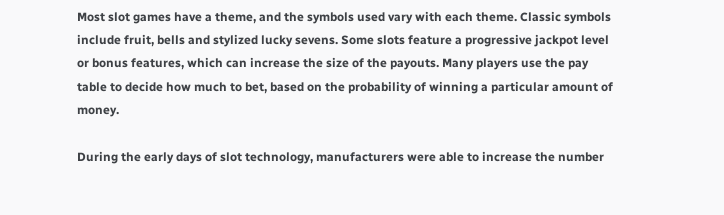Most slot games have a theme, and the symbols used vary with each theme. Classic symbols include fruit, bells and stylized lucky sevens. Some slots feature a progressive jackpot level or bonus features, which can increase the size of the payouts. Many players use the pay table to decide how much to bet, based on the probability of winning a particular amount of money.

During the early days of slot technology, manufacturers were able to increase the number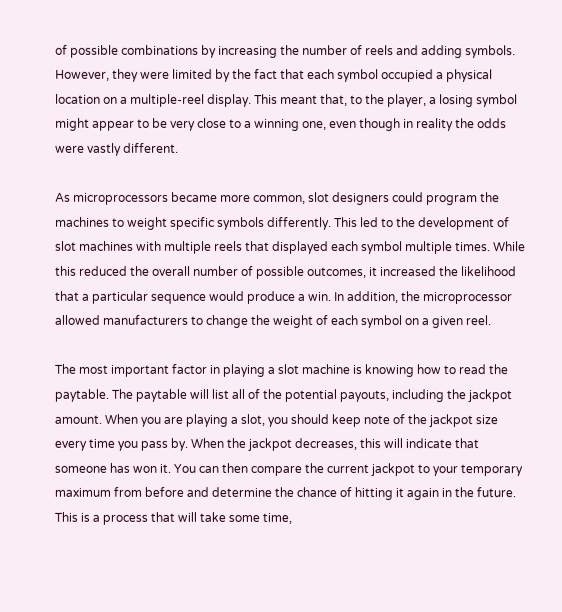of possible combinations by increasing the number of reels and adding symbols. However, they were limited by the fact that each symbol occupied a physical location on a multiple-reel display. This meant that, to the player, a losing symbol might appear to be very close to a winning one, even though in reality the odds were vastly different.

As microprocessors became more common, slot designers could program the machines to weight specific symbols differently. This led to the development of slot machines with multiple reels that displayed each symbol multiple times. While this reduced the overall number of possible outcomes, it increased the likelihood that a particular sequence would produce a win. In addition, the microprocessor allowed manufacturers to change the weight of each symbol on a given reel.

The most important factor in playing a slot machine is knowing how to read the paytable. The paytable will list all of the potential payouts, including the jackpot amount. When you are playing a slot, you should keep note of the jackpot size every time you pass by. When the jackpot decreases, this will indicate that someone has won it. You can then compare the current jackpot to your temporary maximum from before and determine the chance of hitting it again in the future. This is a process that will take some time,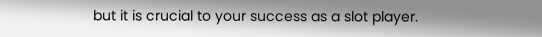but it is crucial to your success as a slot player.